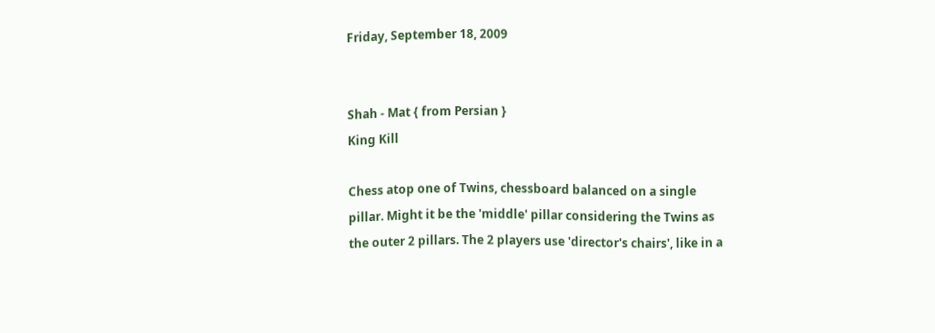Friday, September 18, 2009


Shah - Mat { from Persian }
King Kill

Chess atop one of Twins, chessboard balanced on a single pillar. Might it be the 'middle' pillar considering the Twins as the outer 2 pillars. The 2 players use 'director's chairs', like in a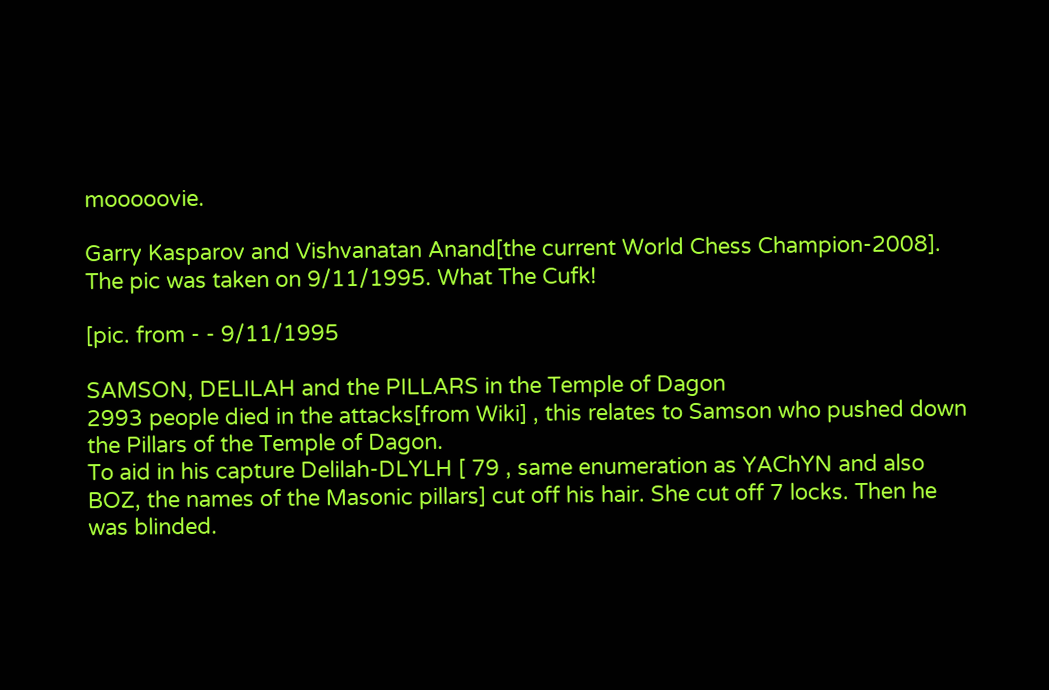mooooovie.

Garry Kasparov and Vishvanatan Anand[the current World Chess Champion-2008]. The pic was taken on 9/11/1995. What The Cufk!

[pic. from - - 9/11/1995

SAMSON, DELILAH and the PILLARS in the Temple of Dagon
2993 people died in the attacks[from Wiki] , this relates to Samson who pushed down the Pillars of the Temple of Dagon.
To aid in his capture Delilah-DLYLH [ 79 , same enumeration as YAChYN and also BOZ, the names of the Masonic pillars] cut off his hair. She cut off 7 locks. Then he was blinded.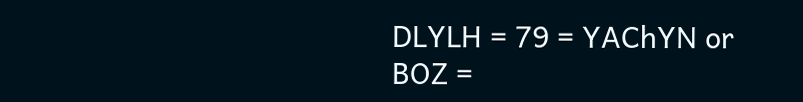DLYLH = 79 = YAChYN or BOZ =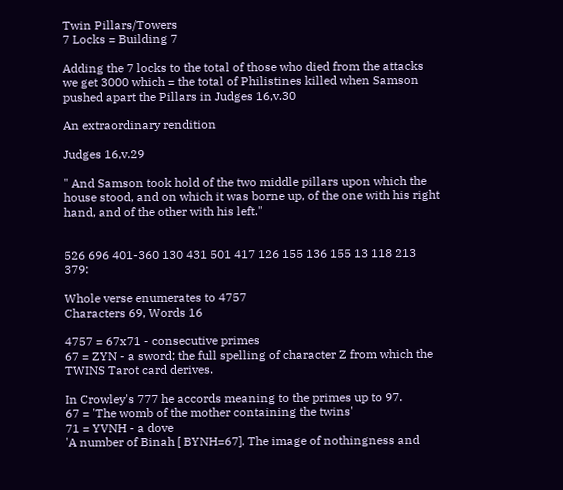Twin Pillars/Towers
7 Locks = Building 7

Adding the 7 locks to the total of those who died from the attacks we get 3000 which = the total of Philistines killed when Samson pushed apart the Pillars in Judges 16,v.30

An extraordinary rendition

Judges 16,v.29

" And Samson took hold of the two middle pillars upon which the house stood, and on which it was borne up, of the one with his right hand, and of the other with his left."


526 696 401-360 130 431 501 417 126 155 136 155 13 118 213 379:

Whole verse enumerates to 4757
Characters 69, Words 16

4757 = 67x71 - consecutive primes
67 = ZYN - a sword; the full spelling of character Z from which the TWINS Tarot card derives.

In Crowley's 777 he accords meaning to the primes up to 97.
67 = 'The womb of the mother containing the twins'
71 = YVNH - a dove
'A number of Binah [ BYNH=67]. The image of nothingness and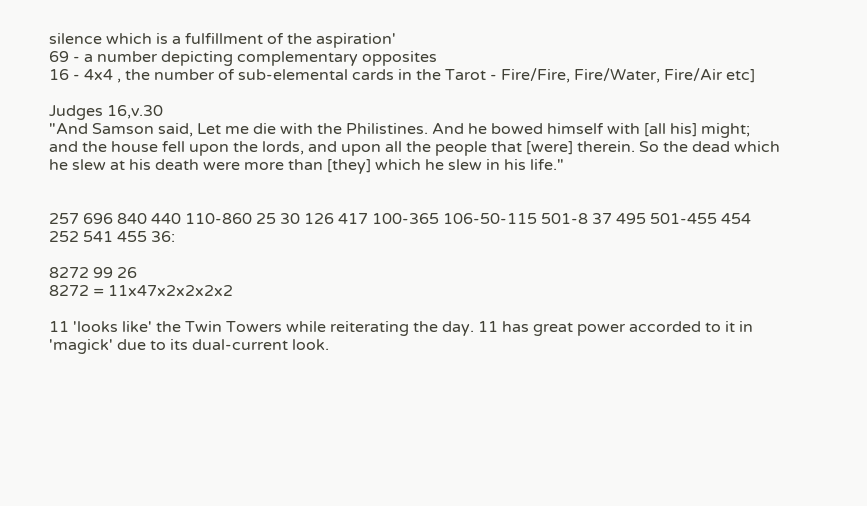silence which is a fulfillment of the aspiration'
69 - a number depicting complementary opposites
16 - 4x4 , the number of sub-elemental cards in the Tarot - Fire/Fire, Fire/Water, Fire/Air etc]

Judges 16,v.30
"And Samson said, Let me die with the Philistines. And he bowed himself with [all his] might; and the house fell upon the lords, and upon all the people that [were] therein. So the dead which he slew at his death were more than [they] which he slew in his life."


257 696 840 440 110-860 25 30 126 417 100-365 106-50-115 501-8 37 495 501-455 454 252 541 455 36:

8272 99 26
8272 = 11x47x2x2x2x2

11 'looks like' the Twin Towers while reiterating the day. 11 has great power accorded to it in 'magick' due to its dual-current look.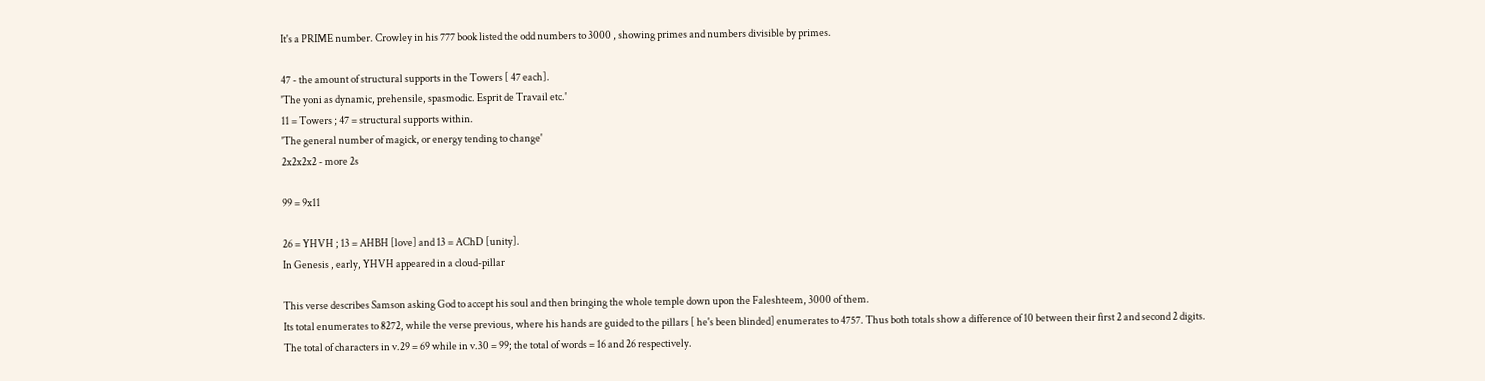It's a PRIME number. Crowley in his 777 book listed the odd numbers to 3000 , showing primes and numbers divisible by primes.

47 - the amount of structural supports in the Towers [ 47 each].
'The yoni as dynamic, prehensile, spasmodic. Esprit de Travail etc.'
11 = Towers ; 47 = structural supports within.
'The general number of magick, or energy tending to change'
2x2x2x2 - more 2s

99 = 9x11

26 = YHVH ; 13 = AHBH [love] and 13 = AChD [unity].
In Genesis , early, YHVH appeared in a cloud-pillar

This verse describes Samson asking God to accept his soul and then bringing the whole temple down upon the Faleshteem, 3000 of them.
Its total enumerates to 8272, while the verse previous, where his hands are guided to the pillars [ he's been blinded] enumerates to 4757. Thus both totals show a difference of 10 between their first 2 and second 2 digits.
The total of characters in v.29 = 69 while in v.30 = 99; the total of words = 16 and 26 respectively.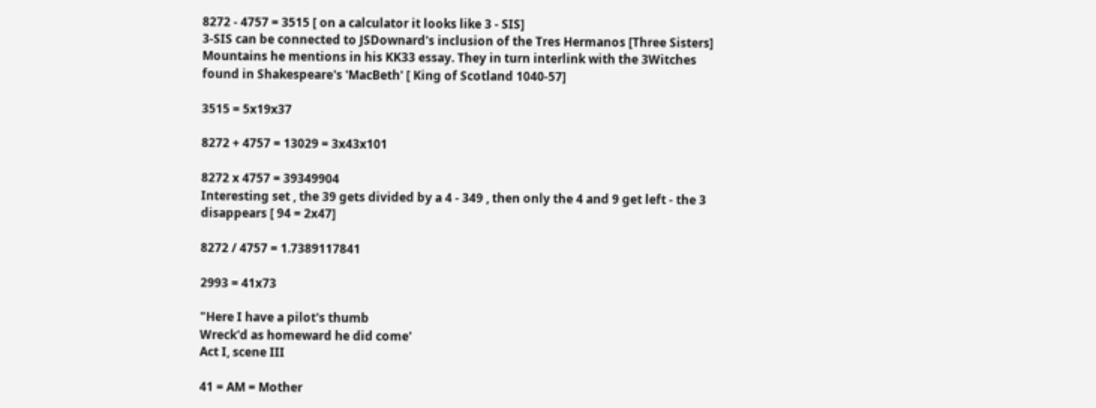8272 - 4757 = 3515 [ on a calculator it looks like 3 - SIS]
3-SIS can be connected to JSDownard's inclusion of the Tres Hermanos [Three Sisters] Mountains he mentions in his KK33 essay. They in turn interlink with the 3Witches found in Shakespeare's 'MacBeth' [ King of Scotland 1040-57]

3515 = 5x19x37

8272 + 4757 = 13029 = 3x43x101

8272 x 4757 = 39349904
Interesting set , the 39 gets divided by a 4 - 349 , then only the 4 and 9 get left - the 3 disappears [ 94 = 2x47]

8272 / 4757 = 1.7389117841

2993 = 41x73

"Here I have a pilot's thumb
Wreck'd as homeward he did come'
Act I, scene III

41 = AM = Mother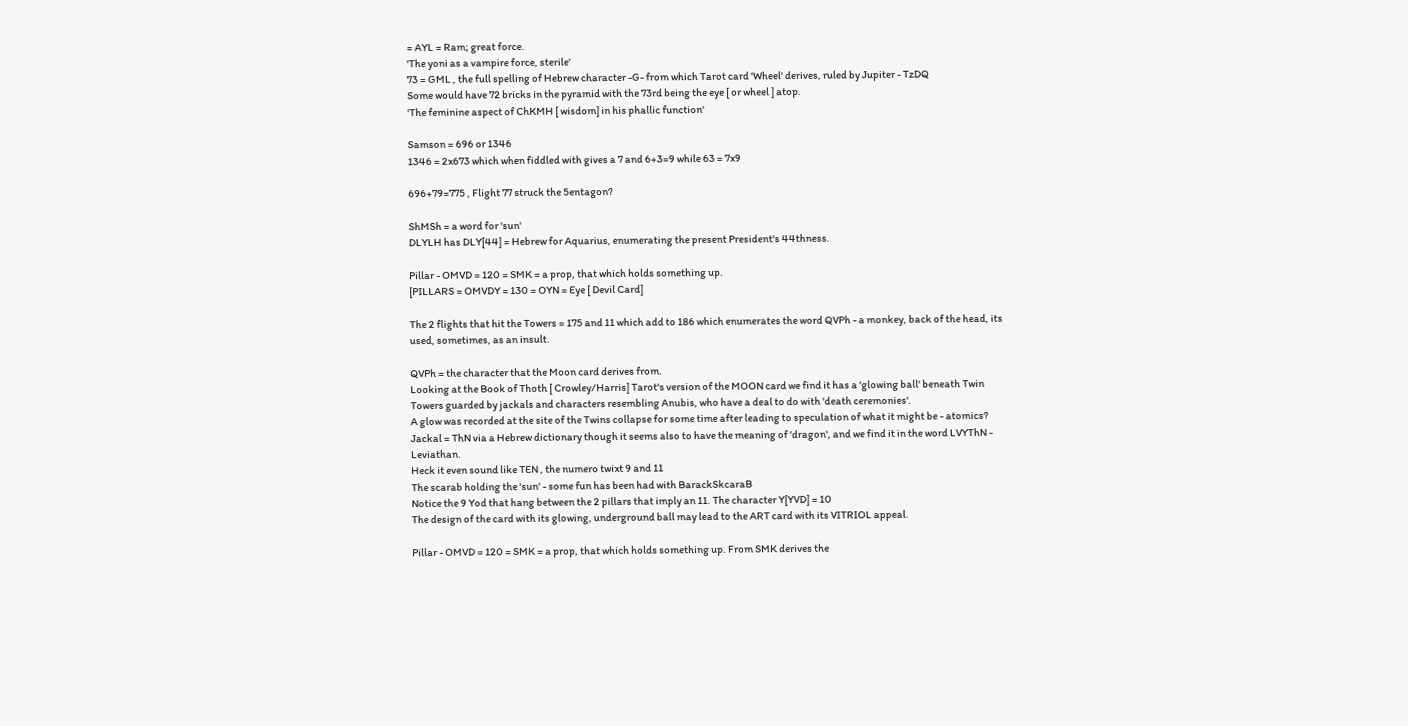= AYL = Ram; great force.
'The yoni as a vampire force, sterile'
73 = GML , the full spelling of Hebrew character -G- from which Tarot card 'Wheel' derives, ruled by Jupiter - TzDQ
Some would have 72 bricks in the pyramid with the 73rd being the eye [ or wheel ] atop.
'The feminine aspect of ChKMH [ wisdom] in his phallic function'

Samson = 696 or 1346
1346 = 2x673 which when fiddled with gives a 7 and 6+3=9 while 63 = 7x9

696+79=775 , Flight 77 struck the 5entagon?

ShMSh = a word for 'sun'
DLYLH has DLY[44] = Hebrew for Aquarius, enumerating the present President's 44thness.

Pillar - OMVD = 120 = SMK = a prop, that which holds something up.
[PILLARS = OMVDY = 130 = OYN = Eye [ Devil Card]

The 2 flights that hit the Towers = 175 and 11 which add to 186 which enumerates the word QVPh - a monkey, back of the head, its used, sometimes, as an insult.

QVPh = the character that the Moon card derives from.
Looking at the Book of Thoth [ Crowley/Harris] Tarot's version of the MOON card we find it has a 'glowing ball' beneath Twin Towers guarded by jackals and characters resembling Anubis, who have a deal to do with 'death ceremonies'.
A glow was recorded at the site of the Twins collapse for some time after leading to speculation of what it might be - atomics?
Jackal = ThN via a Hebrew dictionary though it seems also to have the meaning of 'dragon', and we find it in the word LVYThN - Leviathan.
Heck it even sound like TEN , the numero twixt 9 and 11
The scarab holding the 'sun' - some fun has been had with BarackSkcaraB
Notice the 9 Yod that hang between the 2 pillars that imply an 11. The character Y[YVD] = 10
The design of the card with its glowing, underground ball may lead to the ART card with its VITRIOL appeal.

Pillar - OMVD = 120 = SMK = a prop, that which holds something up. From SMK derives the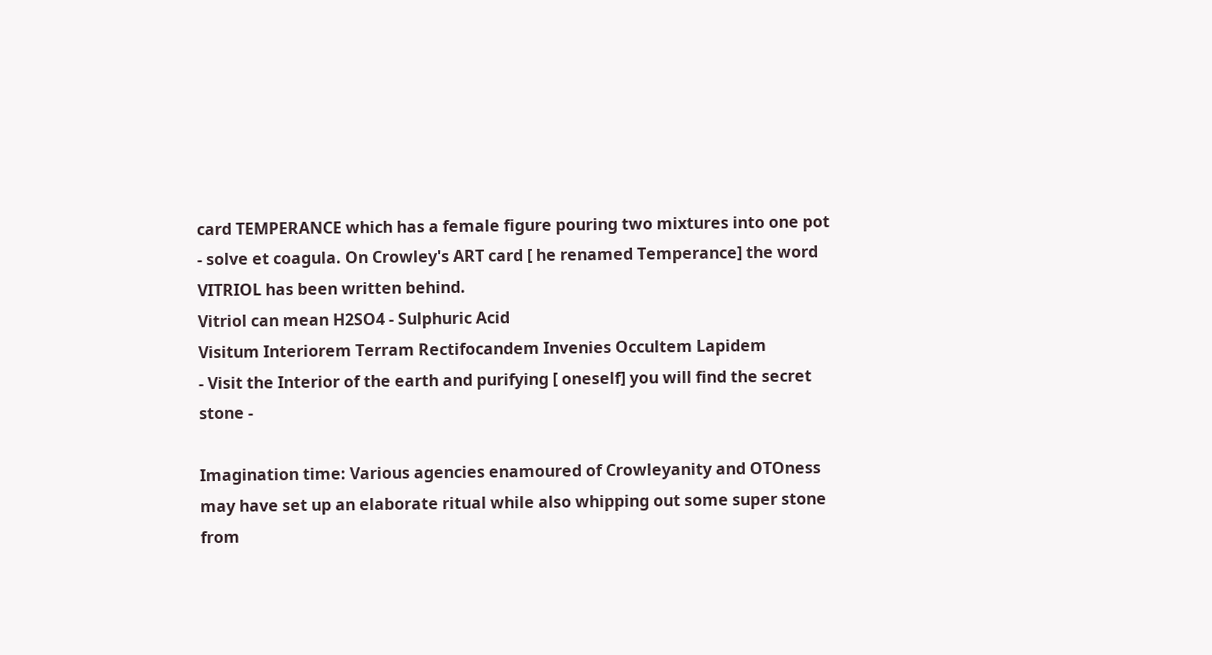card TEMPERANCE which has a female figure pouring two mixtures into one pot - solve et coagula. On Crowley's ART card [ he renamed Temperance] the word VITRIOL has been written behind.
Vitriol can mean H2SO4 - Sulphuric Acid
Visitum Interiorem Terram Rectifocandem Invenies Occultem Lapidem
- Visit the Interior of the earth and purifying [ oneself] you will find the secret stone -

Imagination time: Various agencies enamoured of Crowleyanity and OTOness may have set up an elaborate ritual while also whipping out some super stone from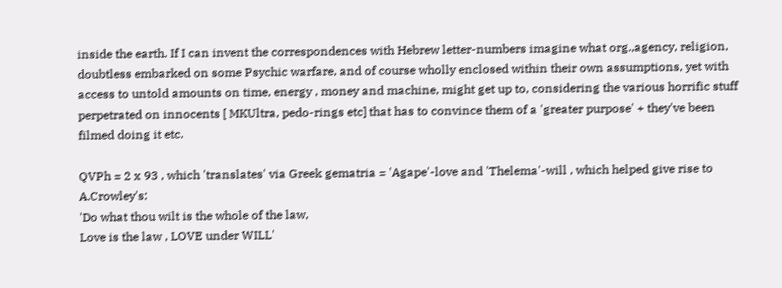inside the earth. If I can invent the correspondences with Hebrew letter-numbers imagine what org.,agency, religion, doubtless embarked on some Psychic warfare, and of course wholly enclosed within their own assumptions, yet with access to untold amounts on time, energy , money and machine, might get up to, considering the various horrific stuff perpetrated on innocents [ MKUltra, pedo-rings etc] that has to convince them of a 'greater purpose' + they've been filmed doing it etc.

QVPh = 2 x 93 , which 'translates' via Greek gematria = 'Agape'-love and 'Thelema'-will , which helped give rise to A.Crowley's:
'Do what thou wilt is the whole of the law,
Love is the law , LOVE under WILL'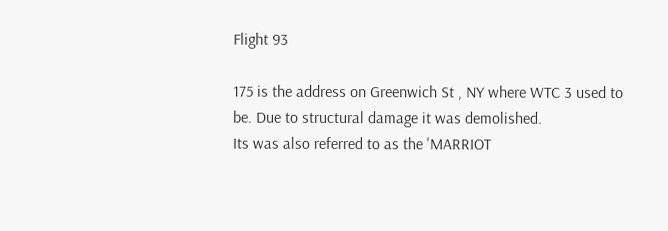Flight 93

175 is the address on Greenwich St , NY where WTC 3 used to be. Due to structural damage it was demolished.
Its was also referred to as the 'MARRIOT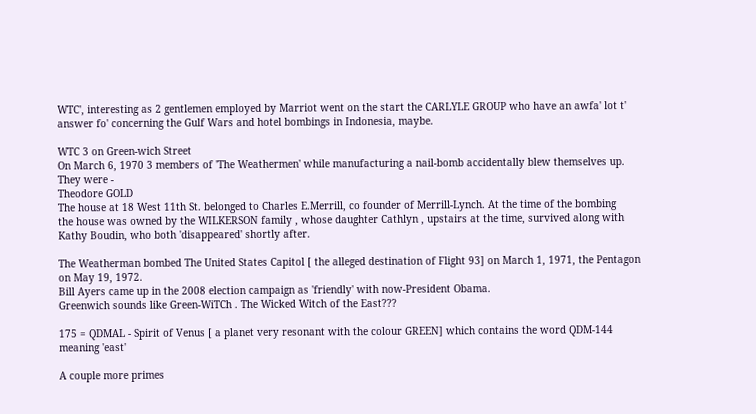WTC', interesting as 2 gentlemen employed by Marriot went on the start the CARLYLE GROUP who have an awfa' lot t' answer fo' concerning the Gulf Wars and hotel bombings in Indonesia, maybe.

WTC 3 on Green-wich Street
On March 6, 1970 3 members of 'The Weathermen' while manufacturing a nail-bomb accidentally blew themselves up. They were -
Theodore GOLD
The house at 18 West 11th St. belonged to Charles E.Merrill, co founder of Merrill-Lynch. At the time of the bombing
the house was owned by the WILKERSON family , whose daughter Cathlyn , upstairs at the time, survived along with Kathy Boudin, who both 'disappeared' shortly after.

The Weatherman bombed The United States Capitol [ the alleged destination of Flight 93] on March 1, 1971, the Pentagon on May 19, 1972.
Bill Ayers came up in the 2008 election campaign as 'friendly' with now-President Obama.
Greenwich sounds like Green-WiTCh . The Wicked Witch of the East???

175 = QDMAL - Spirit of Venus [ a planet very resonant with the colour GREEN] which contains the word QDM-144 meaning 'east'

A couple more primes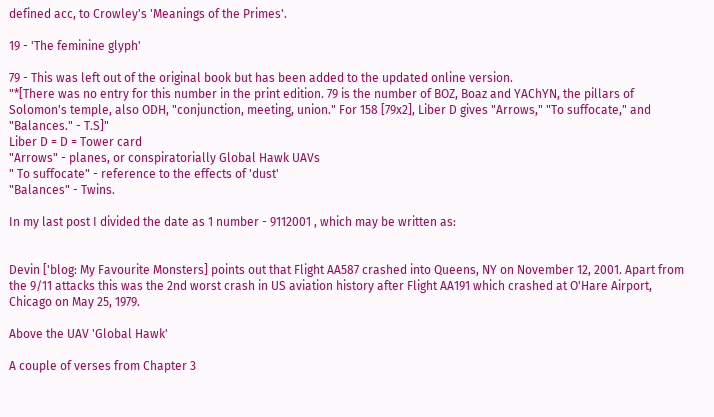defined acc, to Crowley's 'Meanings of the Primes'.

19 - 'The feminine glyph'

79 - This was left out of the original book but has been added to the updated online version.
"*[There was no entry for this number in the print edition. 79 is the number of BOZ, Boaz and YAChYN, the pillars of Solomon's temple, also ODH, "conjunction, meeting, union." For 158 [79x2], Liber D gives "Arrows," "To suffocate," and "Balances." - T.S]"
Liber D = D = Tower card
"Arrows" - planes, or conspiratorially Global Hawk UAVs
" To suffocate" - reference to the effects of 'dust'
"Balances" - Twins.

In my last post I divided the date as 1 number - 9112001 , which may be written as:


Devin ['blog: My Favourite Monsters] points out that Flight AA587 crashed into Queens, NY on November 12, 2001. Apart from the 9/11 attacks this was the 2nd worst crash in US aviation history after Flight AA191 which crashed at O'Hare Airport, Chicago on May 25, 1979.

Above the UAV 'Global Hawk'

A couple of verses from Chapter 3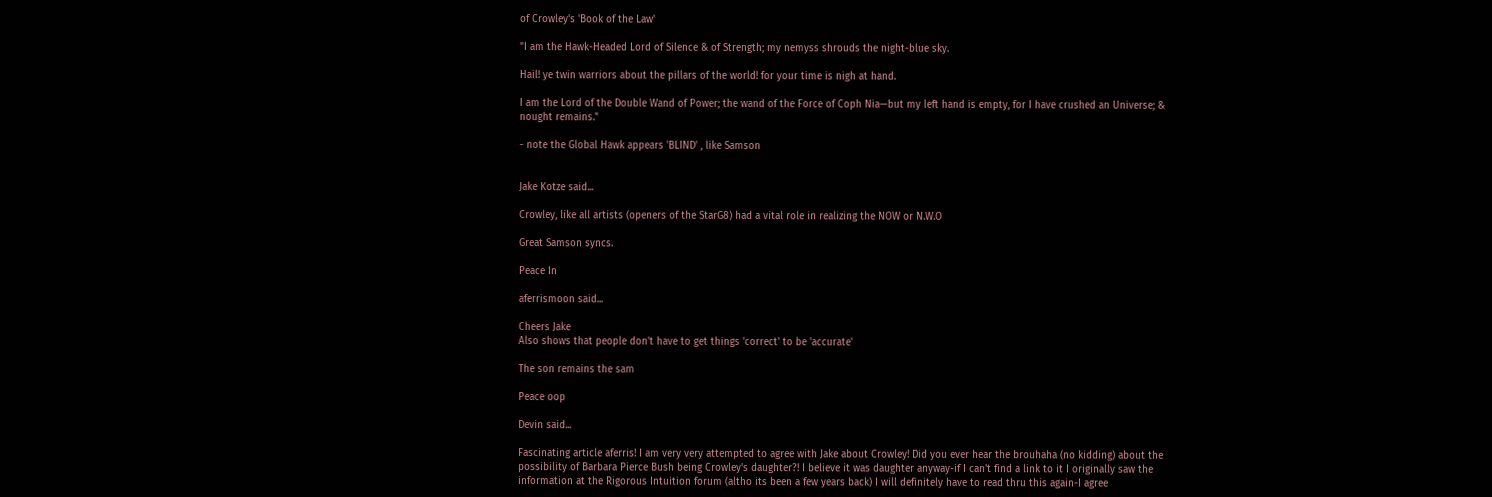of Crowley's 'Book of the Law'

"I am the Hawk-Headed Lord of Silence & of Strength; my nemyss shrouds the night-blue sky.

Hail! ye twin warriors about the pillars of the world! for your time is nigh at hand.

I am the Lord of the Double Wand of Power; the wand of the Force of Coph Nia—but my left hand is empty, for I have crushed an Universe; & nought remains."

- note the Global Hawk appears 'BLIND' , like Samson


Jake Kotze said...

Crowley, like all artists (openers of the StarG8) had a vital role in realizing the NOW or N.W.O

Great Samson syncs.

Peace In

aferrismoon said...

Cheers Jake
Also shows that people don't have to get things 'correct' to be 'accurate'

The son remains the sam

Peace oop

Devin said...

Fascinating article aferris! I am very very attempted to agree with Jake about Crowley! Did you ever hear the brouhaha (no kidding) about the possibility of Barbara Pierce Bush being Crowley's daughter?! I believe it was daughter anyway-if I can't find a link to it I originally saw the information at the Rigorous Intuition forum (altho its been a few years back) I will definitely have to read thru this again-I agree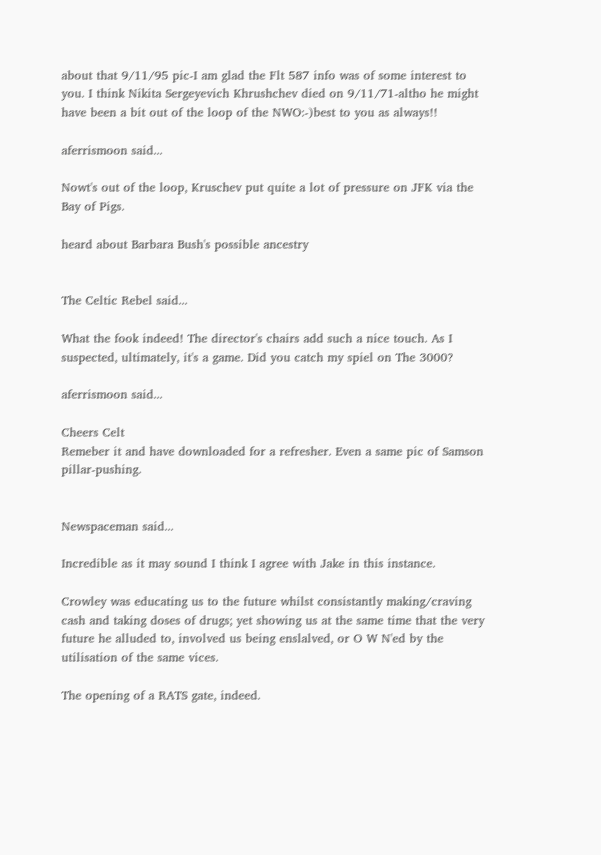about that 9/11/95 pic-I am glad the Flt 587 info was of some interest to you. I think Nikita Sergeyevich Khrushchev died on 9/11/71-altho he might have been a bit out of the loop of the NWO:-)best to you as always!!

aferrismoon said...

Nowt's out of the loop, Kruschev put quite a lot of pressure on JFK via the Bay of Pigs.

heard about Barbara Bush's possible ancestry


The Celtic Rebel said...

What the fook indeed! The director's chairs add such a nice touch. As I suspected, ultimately, it's a game. Did you catch my spiel on The 3000?

aferrismoon said...

Cheers Celt
Remeber it and have downloaded for a refresher. Even a same pic of Samson pillar-pushing.


Newspaceman said...

Incredible as it may sound I think I agree with Jake in this instance.

Crowley was educating us to the future whilst consistantly making/craving cash and taking doses of drugs; yet showing us at the same time that the very future he alluded to, involved us being enslalved, or O W N'ed by the utilisation of the same vices.

The opening of a RATS gate, indeed.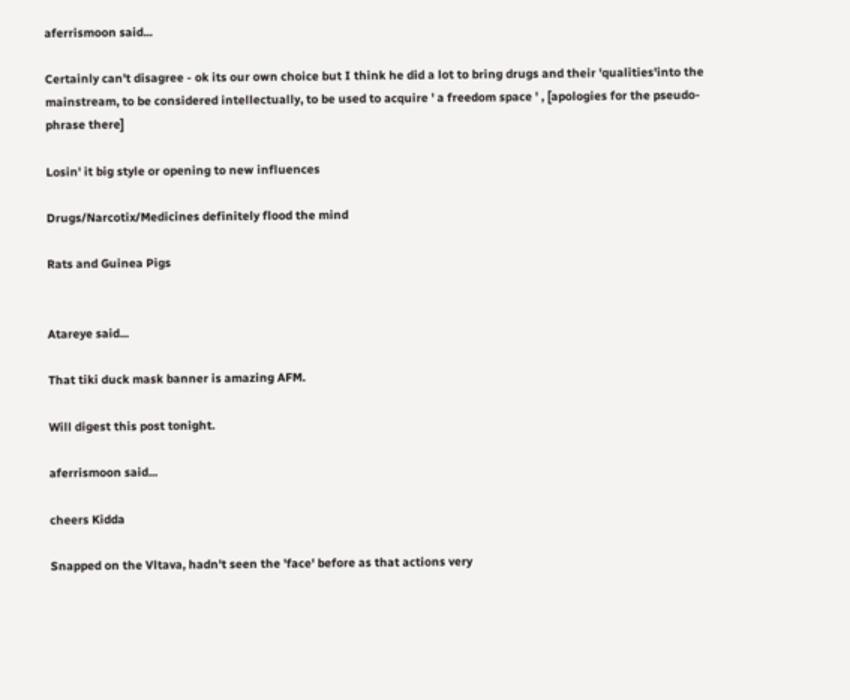aferrismoon said...

Certainly can't disagree - ok its our own choice but I think he did a lot to bring drugs and their 'qualities'into the mainstream, to be considered intellectually, to be used to acquire ' a freedom space ' , [apologies for the pseudo-phrase there]

Losin' it big style or opening to new influences

Drugs/Narcotix/Medicines definitely flood the mind

Rats and Guinea Pigs


Atareye said...

That tiki duck mask banner is amazing AFM.

Will digest this post tonight.

aferrismoon said...

cheers Kidda

Snapped on the Vltava, hadn't seen the 'face' before as that actions very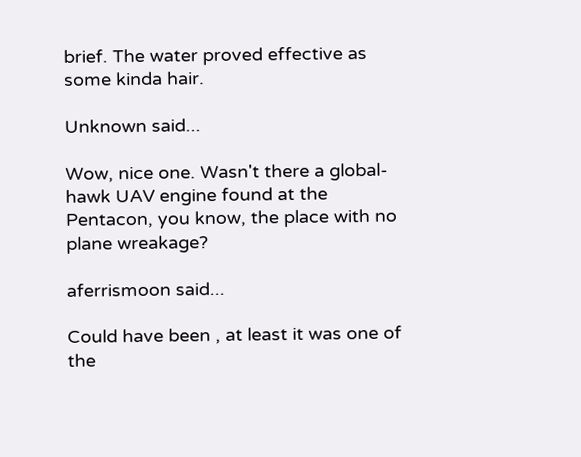brief. The water proved effective as some kinda hair.

Unknown said...

Wow, nice one. Wasn't there a global-hawk UAV engine found at the Pentacon, you know, the place with no plane wreakage?

aferrismoon said...

Could have been , at least it was one of the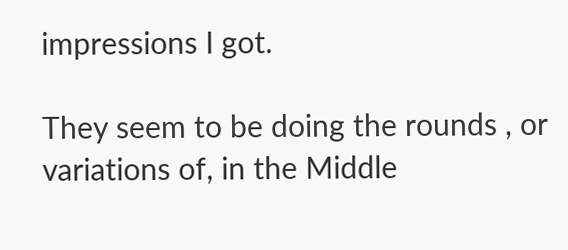impressions I got.

They seem to be doing the rounds , or variations of, in the Middle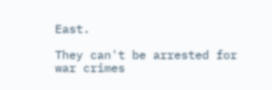East.

They can't be arrested for war crimes